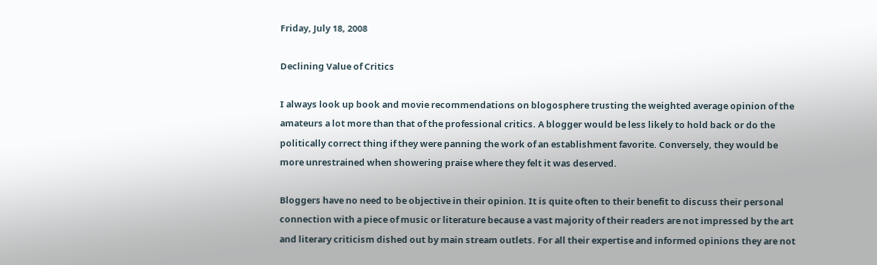Friday, July 18, 2008

Declining Value of Critics

I always look up book and movie recommendations on blogosphere trusting the weighted average opinion of the amateurs a lot more than that of the professional critics. A blogger would be less likely to hold back or do the politically correct thing if they were panning the work of an establishment favorite. Conversely, they would be more unrestrained when showering praise where they felt it was deserved.

Bloggers have no need to be objective in their opinion. It is quite often to their benefit to discuss their personal connection with a piece of music or literature because a vast majority of their readers are not impressed by the art and literary criticism dished out by main stream outlets. For all their expertise and informed opinions they are not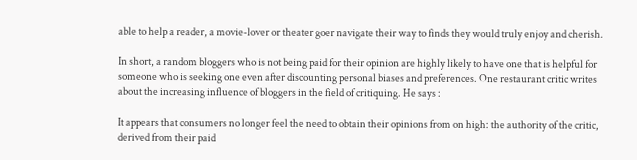able to help a reader, a movie-lover or theater goer navigate their way to finds they would truly enjoy and cherish.

In short, a random bloggers who is not being paid for their opinion are highly likely to have one that is helpful for someone who is seeking one even after discounting personal biases and preferences. One restaurant critic writes about the increasing influence of bloggers in the field of critiquing. He says :

It appears that consumers no longer feel the need to obtain their opinions from on high: the authority of the critic, derived from their paid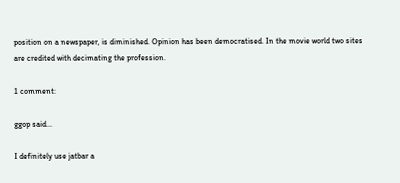position on a newspaper, is diminished. Opinion has been democratised. In the movie world two sites are credited with decimating the profession.

1 comment:

ggop said...

I definitely use jatbar a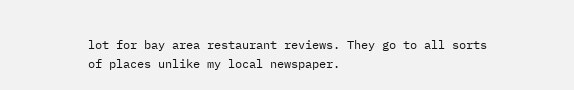lot for bay area restaurant reviews. They go to all sorts of places unlike my local newspaper.